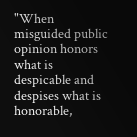"When misguided public opinion honors what is despicable and despises what is honorable,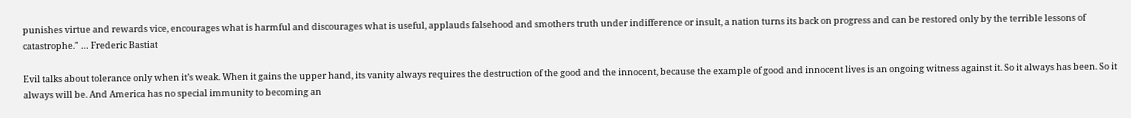punishes virtue and rewards vice, encourages what is harmful and discourages what is useful, applauds falsehood and smothers truth under indifference or insult, a nation turns its back on progress and can be restored only by the terrible lessons of catastrophe." … Frederic Bastiat

Evil talks about tolerance only when it’s weak. When it gains the upper hand, its vanity always requires the destruction of the good and the innocent, because the example of good and innocent lives is an ongoing witness against it. So it always has been. So it always will be. And America has no special immunity to becoming an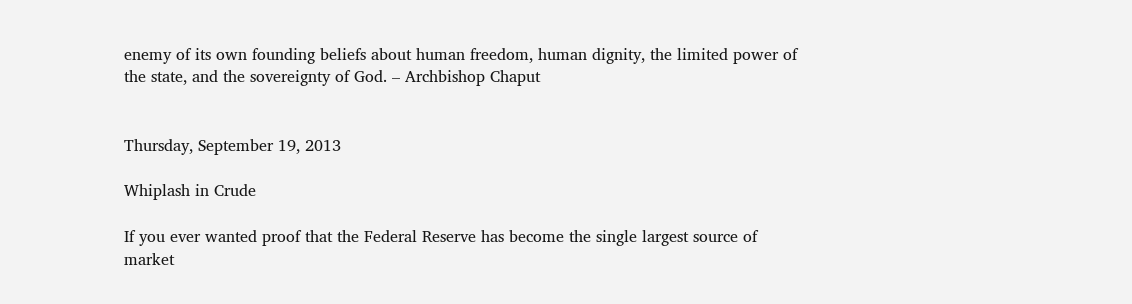enemy of its own founding beliefs about human freedom, human dignity, the limited power of the state, and the sovereignty of God. – Archbishop Chaput


Thursday, September 19, 2013

Whiplash in Crude

If you ever wanted proof that the Federal Reserve has become the single largest source of market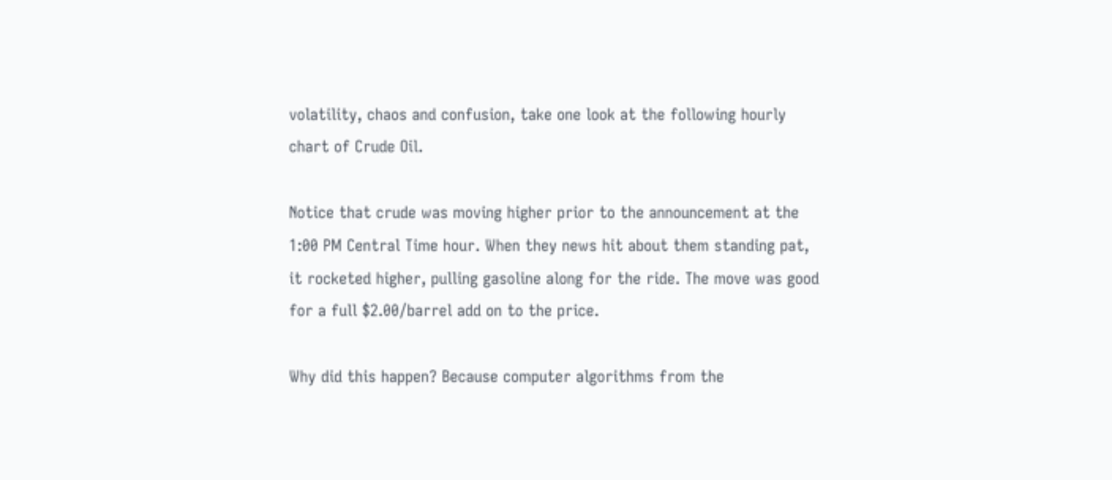volatility, chaos and confusion, take one look at the following hourly chart of Crude Oil.

Notice that crude was moving higher prior to the announcement at the 1:00 PM Central Time hour. When they news hit about them standing pat, it rocketed higher, pulling gasoline along for the ride. The move was good for a full $2.00/barrel add on to the price.

Why did this happen? Because computer algorithms from the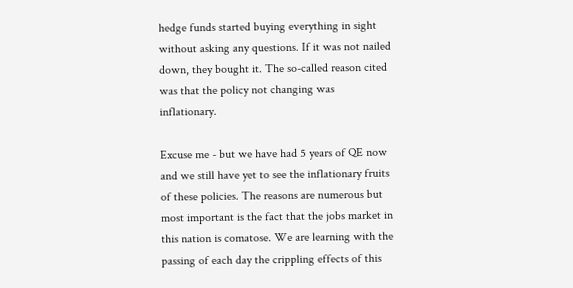hedge funds started buying everything in sight without asking any questions. If it was not nailed down, they bought it. The so-called reason cited was that the policy not changing was inflationary.

Excuse me - but we have had 5 years of QE now and we still have yet to see the inflationary fruits of these policies. The reasons are numerous but most important is the fact that the jobs market in this nation is comatose. We are learning with the passing of each day the crippling effects of this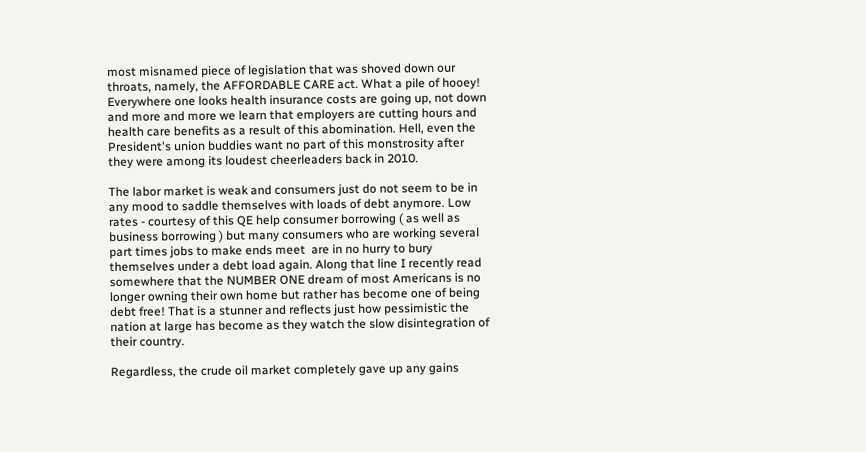most misnamed piece of legislation that was shoved down our throats, namely, the AFFORDABLE CARE act. What a pile of hooey!  Everywhere one looks health insurance costs are going up, not down and more and more we learn that employers are cutting hours and health care benefits as a result of this abomination. Hell, even the President's union buddies want no part of this monstrosity after they were among its loudest cheerleaders back in 2010.

The labor market is weak and consumers just do not seem to be in any mood to saddle themselves with loads of debt anymore. Low rates - courtesy of this QE help consumer borrowing ( as well as business borrowing ) but many consumers who are working several part times jobs to make ends meet  are in no hurry to bury themselves under a debt load again. Along that line I recently read somewhere that the NUMBER ONE dream of most Americans is no longer owning their own home but rather has become one of being debt free! That is a stunner and reflects just how pessimistic the nation at large has become as they watch the slow disintegration of their country.

Regardless, the crude oil market completely gave up any gains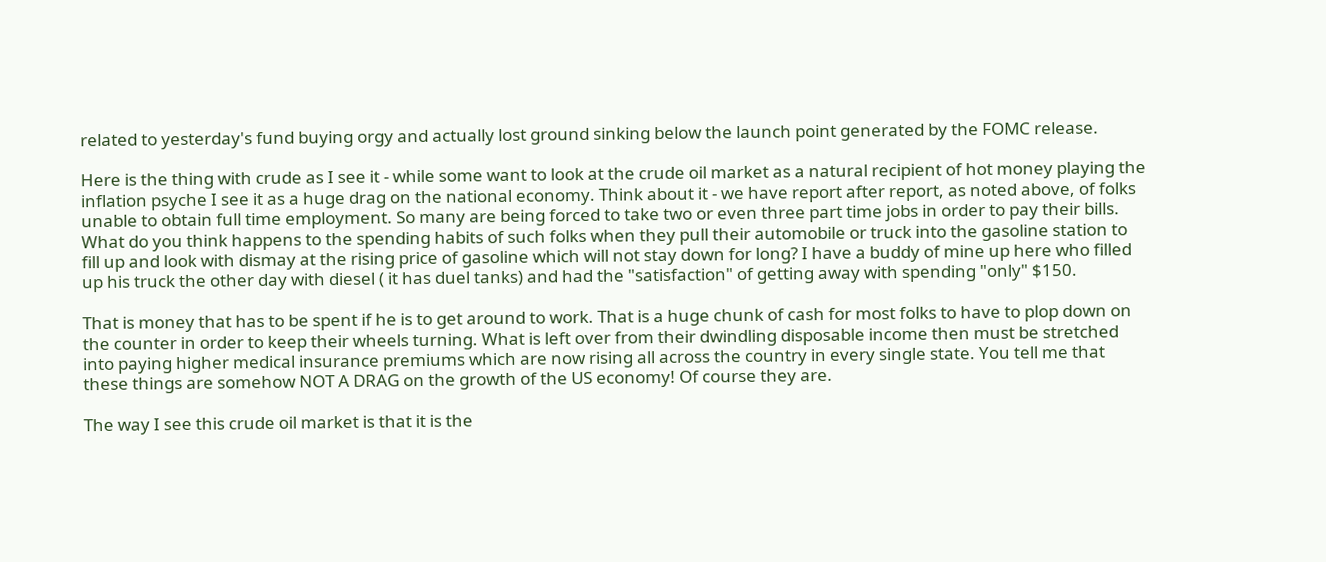related to yesterday's fund buying orgy and actually lost ground sinking below the launch point generated by the FOMC release.

Here is the thing with crude as I see it - while some want to look at the crude oil market as a natural recipient of hot money playing the inflation psyche I see it as a huge drag on the national economy. Think about it - we have report after report, as noted above, of folks unable to obtain full time employment. So many are being forced to take two or even three part time jobs in order to pay their bills. What do you think happens to the spending habits of such folks when they pull their automobile or truck into the gasoline station to fill up and look with dismay at the rising price of gasoline which will not stay down for long? I have a buddy of mine up here who filled up his truck the other day with diesel ( it has duel tanks) and had the "satisfaction" of getting away with spending "only" $150.

That is money that has to be spent if he is to get around to work. That is a huge chunk of cash for most folks to have to plop down on the counter in order to keep their wheels turning. What is left over from their dwindling disposable income then must be stretched into paying higher medical insurance premiums which are now rising all across the country in every single state. You tell me that these things are somehow NOT A DRAG on the growth of the US economy! Of course they are.

The way I see this crude oil market is that it is the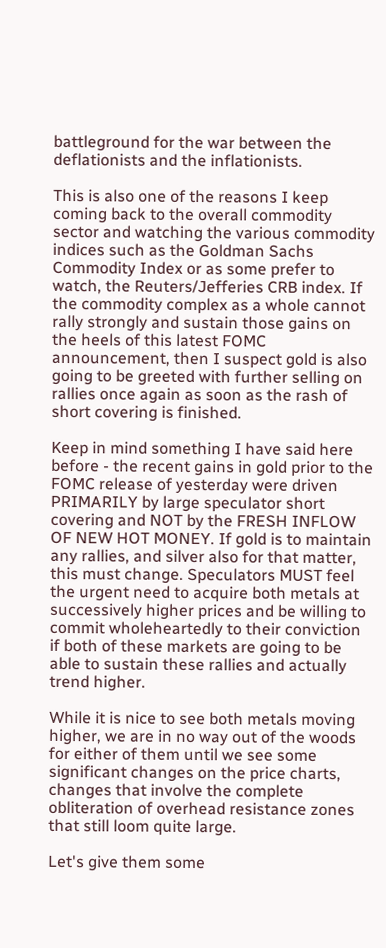battleground for the war between the deflationists and the inflationists.

This is also one of the reasons I keep coming back to the overall commodity sector and watching the various commodity indices such as the Goldman Sachs Commodity Index or as some prefer to watch, the Reuters/Jefferies CRB index. If the commodity complex as a whole cannot rally strongly and sustain those gains on the heels of this latest FOMC announcement, then I suspect gold is also going to be greeted with further selling on rallies once again as soon as the rash of short covering is finished.

Keep in mind something I have said here before - the recent gains in gold prior to the FOMC release of yesterday were driven PRIMARILY by large speculator short covering and NOT by the FRESH INFLOW OF NEW HOT MONEY. If gold is to maintain any rallies, and silver also for that matter, this must change. Speculators MUST feel the urgent need to acquire both metals at successively higher prices and be willing to commit wholeheartedly to their conviction if both of these markets are going to be able to sustain these rallies and actually trend higher.

While it is nice to see both metals moving higher, we are in no way out of the woods for either of them until we see some significant changes on the price charts, changes that involve the complete obliteration of overhead resistance zones that still loom quite large.

Let's give them some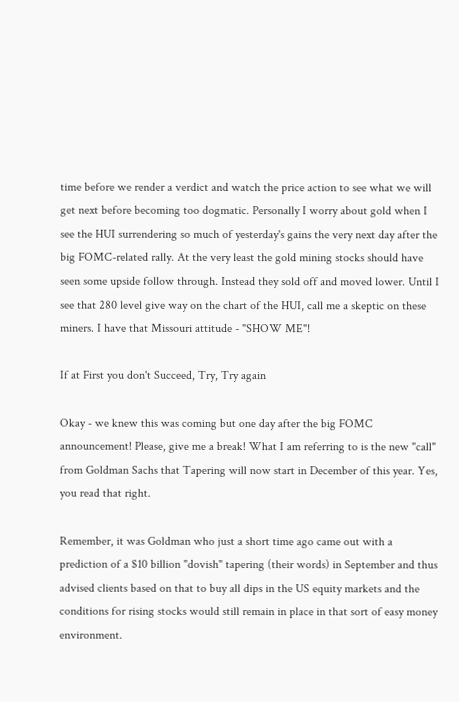time before we render a verdict and watch the price action to see what we will get next before becoming too dogmatic. Personally I worry about gold when I see the HUI surrendering so much of yesterday's gains the very next day after the big FOMC-related rally. At the very least the gold mining stocks should have seen some upside follow through. Instead they sold off and moved lower. Until I see that 280 level give way on the chart of the HUI, call me a skeptic on these miners. I have that Missouri attitude - "SHOW ME"!

If at First you don't Succeed, Try, Try again

Okay - we knew this was coming but one day after the big FOMC announcement! Please, give me a break! What I am referring to is the new "call" from Goldman Sachs that Tapering will now start in December of this year. Yes, you read that right.

Remember, it was Goldman who just a short time ago came out with a prediction of a $10 billion "dovish" tapering (their words) in September and thus advised clients based on that to buy all dips in the US equity markets and the conditions for rising stocks would still remain in place in that sort of easy money environment.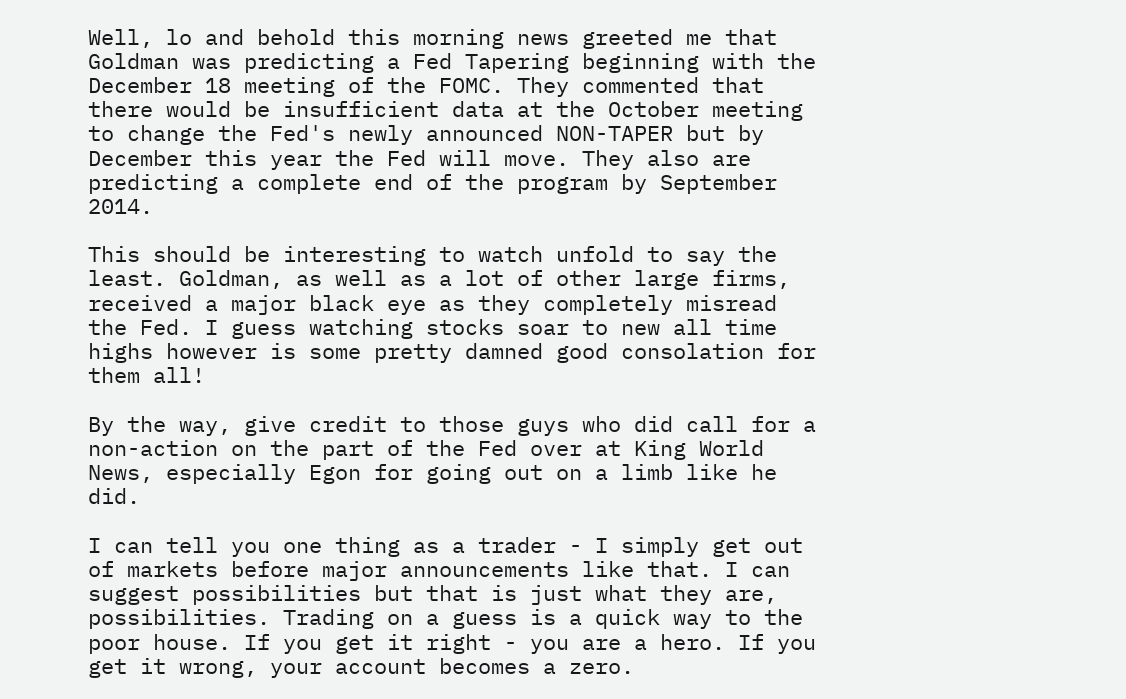Well, lo and behold this morning news greeted me that Goldman was predicting a Fed Tapering beginning with the December 18 meeting of the FOMC. They commented that there would be insufficient data at the October meeting to change the Fed's newly announced NON-TAPER but by December this year the Fed will move. They also are predicting a complete end of the program by September 2014.

This should be interesting to watch unfold to say the least. Goldman, as well as a lot of other large firms, received a major black eye as they completely misread the Fed. I guess watching stocks soar to new all time highs however is some pretty damned good consolation for them all!

By the way, give credit to those guys who did call for a non-action on the part of the Fed over at King World News, especially Egon for going out on a limb like he did.

I can tell you one thing as a trader - I simply get out of markets before major announcements like that. I can suggest possibilities but that is just what they are, possibilities. Trading on a guess is a quick way to the poor house. If you get it right - you are a hero. If you get it wrong, your account becomes a zero.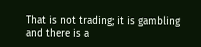That is not trading; it is gambling and there is a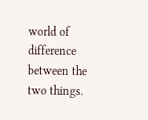world of difference between the two things.